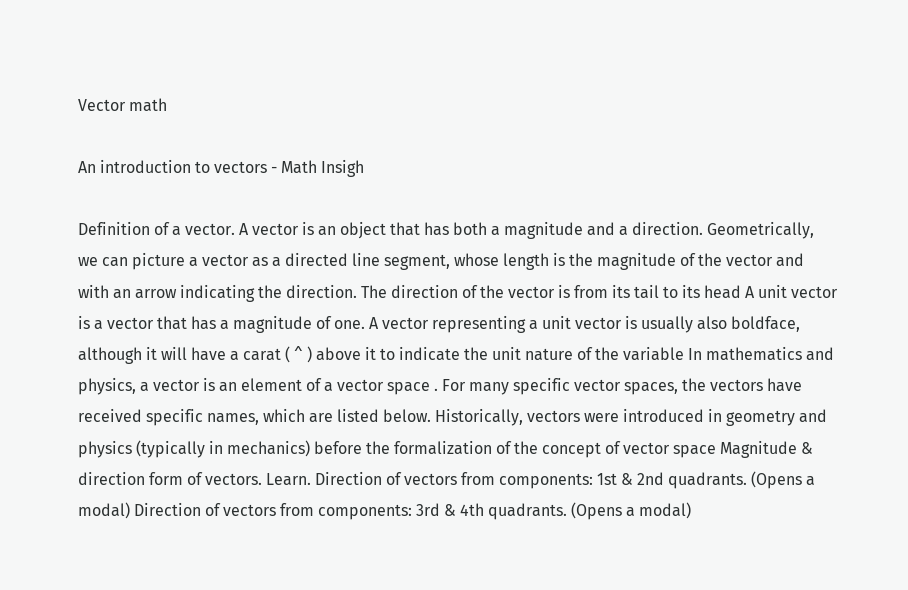Vector math

An introduction to vectors - Math Insigh

Definition of a vector. A vector is an object that has both a magnitude and a direction. Geometrically, we can picture a vector as a directed line segment, whose length is the magnitude of the vector and with an arrow indicating the direction. The direction of the vector is from its tail to its head A unit vector is a vector that has a magnitude of one. A vector representing a unit vector is usually also boldface, although it will have a carat ( ^ ) above it to indicate the unit nature of the variable In mathematics and physics, a vector is an element of a vector space . For many specific vector spaces, the vectors have received specific names, which are listed below. Historically, vectors were introduced in geometry and physics (typically in mechanics) before the formalization of the concept of vector space Magnitude & direction form of vectors. Learn. Direction of vectors from components: 1st & 2nd quadrants. (Opens a modal) Direction of vectors from components: 3rd & 4th quadrants. (Opens a modal)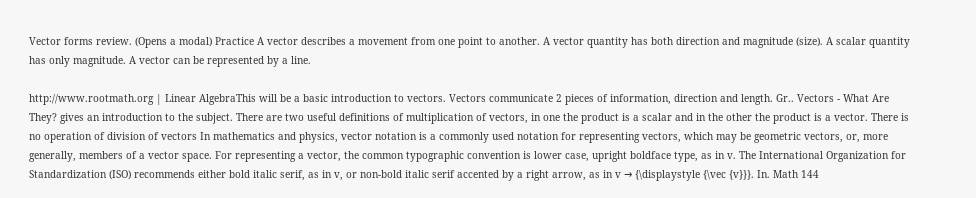Vector forms review. (Opens a modal) Practice A vector describes a movement from one point to another. A vector quantity has both direction and magnitude (size). A scalar quantity has only magnitude. A vector can be represented by a line.

http://www.rootmath.org | Linear AlgebraThis will be a basic introduction to vectors. Vectors communicate 2 pieces of information, direction and length. Gr.. Vectors - What Are They? gives an introduction to the subject. There are two useful definitions of multiplication of vectors, in one the product is a scalar and in the other the product is a vector. There is no operation of division of vectors In mathematics and physics, vector notation is a commonly used notation for representing vectors, which may be geometric vectors, or, more generally, members of a vector space. For representing a vector, the common typographic convention is lower case, upright boldface type, as in v. The International Organization for Standardization (ISO) recommends either bold italic serif, as in v, or non-bold italic serif accented by a right arrow, as in v → {\displaystyle {\vec {v}}}. In. Math 144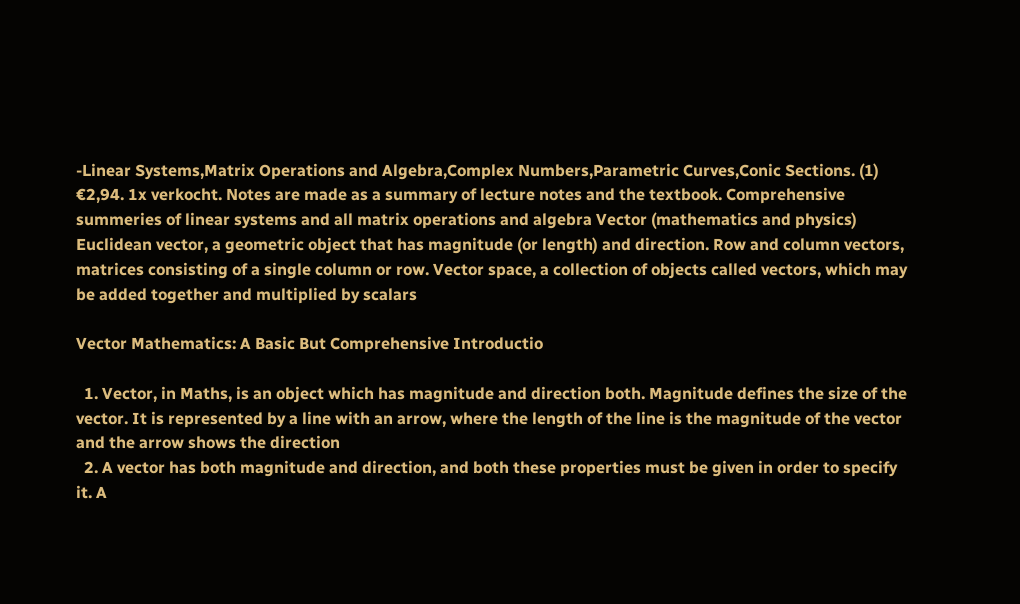-Linear Systems,Matrix Operations and Algebra,Complex Numbers,Parametric Curves,Conic Sections. (1) €2,94. 1x verkocht. Notes are made as a summary of lecture notes and the textbook. Comprehensive summeries of linear systems and all matrix operations and algebra Vector (mathematics and physics) Euclidean vector, a geometric object that has magnitude (or length) and direction. Row and column vectors, matrices consisting of a single column or row. Vector space, a collection of objects called vectors, which may be added together and multiplied by scalars

Vector Mathematics: A Basic But Comprehensive Introductio

  1. Vector, in Maths, is an object which has magnitude and direction both. Magnitude defines the size of the vector. It is represented by a line with an arrow, where the length of the line is the magnitude of the vector and the arrow shows the direction
  2. A vector has both magnitude and direction, and both these properties must be given in order to specify it. A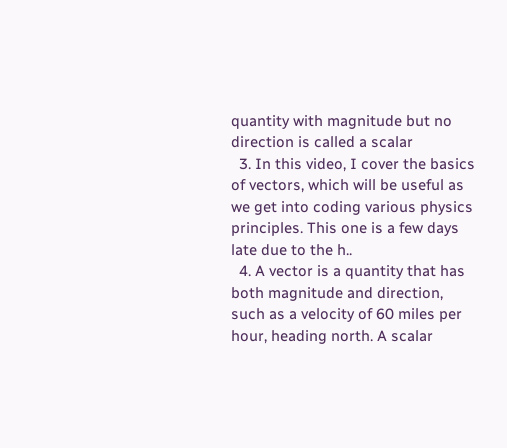quantity with magnitude but no direction is called a scalar
  3. In this video, I cover the basics of vectors, which will be useful as we get into coding various physics principles. This one is a few days late due to the h..
  4. A vector is a quantity that has both magnitude and direction, such as a velocity of 60 miles per hour, heading north. A scalar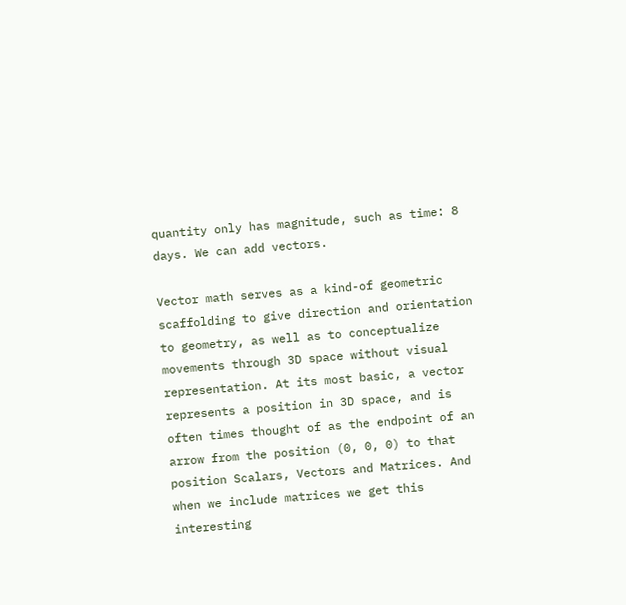quantity only has magnitude, such as time: 8 days. We can add vectors.

Vector math serves as a kind-of geometric scaffolding to give direction and orientation to geometry, as well as to conceptualize movements through 3D space without visual representation. At its most basic, a vector represents a position in 3D space, and is often times thought of as the endpoint of an arrow from the position (0, 0, 0) to that position Scalars, Vectors and Matrices. And when we include matrices we get this interesting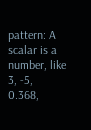pattern: A scalar is a number, like 3, -5, 0.368,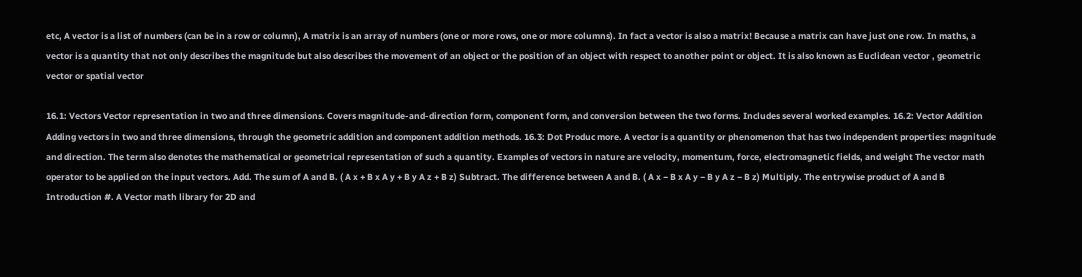etc, A vector is a list of numbers (can be in a row or column), A matrix is an array of numbers (one or more rows, one or more columns). In fact a vector is also a matrix! Because a matrix can have just one row. In maths, a vector is a quantity that not only describes the magnitude but also describes the movement of an object or the position of an object with respect to another point or object. It is also known as Euclidean vector , geometric vector or spatial vector

16.1: Vectors Vector representation in two and three dimensions. Covers magnitude-and-direction form, component form, and conversion between the two forms. Includes several worked examples. 16.2: Vector Addition Adding vectors in two and three dimensions, through the geometric addition and component addition methods. 16.3: Dot Produc more. A vector is a quantity or phenomenon that has two independent properties: magnitude and direction. The term also denotes the mathematical or geometrical representation of such a quantity. Examples of vectors in nature are velocity, momentum, force, electromagnetic fields, and weight The vector math operator to be applied on the input vectors. Add. The sum of A and B. ( A x + B x A y + B y A z + B z) Subtract. The difference between A and B. ( A x − B x A y − B y A z − B z) Multiply. The entrywise product of A and B Introduction #. A Vector math library for 2D and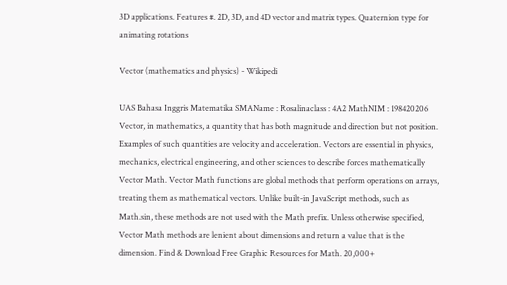3D applications. Features #. 2D, 3D, and 4D vector and matrix types. Quaternion type for animating rotations

Vector (mathematics and physics) - Wikipedi

UAS Bahasa Inggris Matematika SMAName : Rosalinaclass : 4A2 MathNIM : 198420206 Vector, in mathematics, a quantity that has both magnitude and direction but not position. Examples of such quantities are velocity and acceleration. Vectors are essential in physics, mechanics, electrical engineering, and other sciences to describe forces mathematically Vector Math. Vector Math functions are global methods that perform operations on arrays, treating them as mathematical vectors. Unlike built-in JavaScript methods, such as Math.sin, these methods are not used with the Math prefix. Unless otherwise specified, Vector Math methods are lenient about dimensions and return a value that is the dimension. Find & Download Free Graphic Resources for Math. 20,000+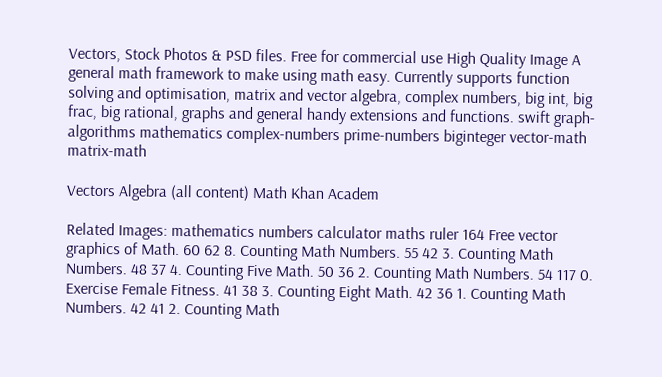Vectors, Stock Photos & PSD files. Free for commercial use High Quality Image A general math framework to make using math easy. Currently supports function solving and optimisation, matrix and vector algebra, complex numbers, big int, big frac, big rational, graphs and general handy extensions and functions. swift graph-algorithms mathematics complex-numbers prime-numbers biginteger vector-math matrix-math

Vectors Algebra (all content) Math Khan Academ

Related Images: mathematics numbers calculator maths ruler 164 Free vector graphics of Math. 60 62 8. Counting Math Numbers. 55 42 3. Counting Math Numbers. 48 37 4. Counting Five Math. 50 36 2. Counting Math Numbers. 54 117 0. Exercise Female Fitness. 41 38 3. Counting Eight Math. 42 36 1. Counting Math Numbers. 42 41 2. Counting Math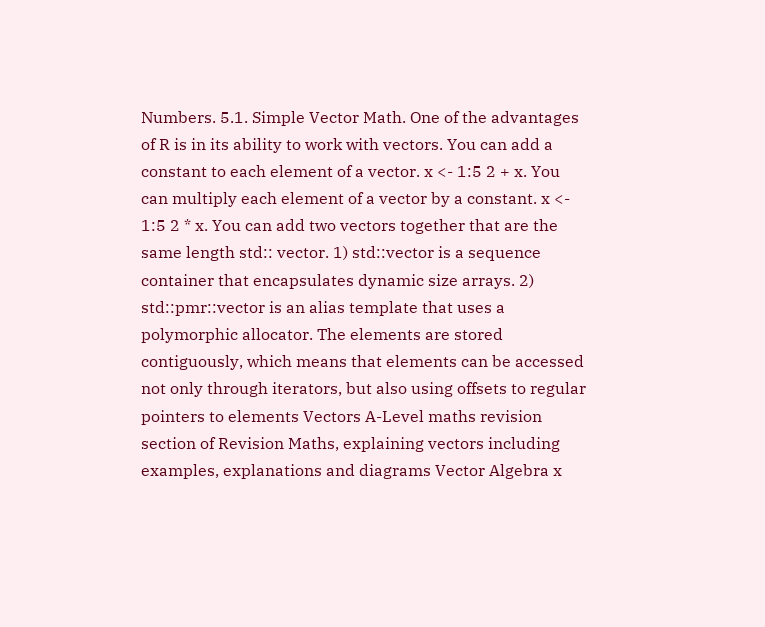Numbers. 5.1. Simple Vector Math. One of the advantages of R is in its ability to work with vectors. You can add a constant to each element of a vector. x <- 1:5 2 + x. You can multiply each element of a vector by a constant. x <- 1:5 2 * x. You can add two vectors together that are the same length std:: vector. 1) std::vector is a sequence container that encapsulates dynamic size arrays. 2) std::pmr::vector is an alias template that uses a polymorphic allocator. The elements are stored contiguously, which means that elements can be accessed not only through iterators, but also using offsets to regular pointers to elements Vectors A-Level maths revision section of Revision Maths, explaining vectors including examples, explanations and diagrams Vector Algebra x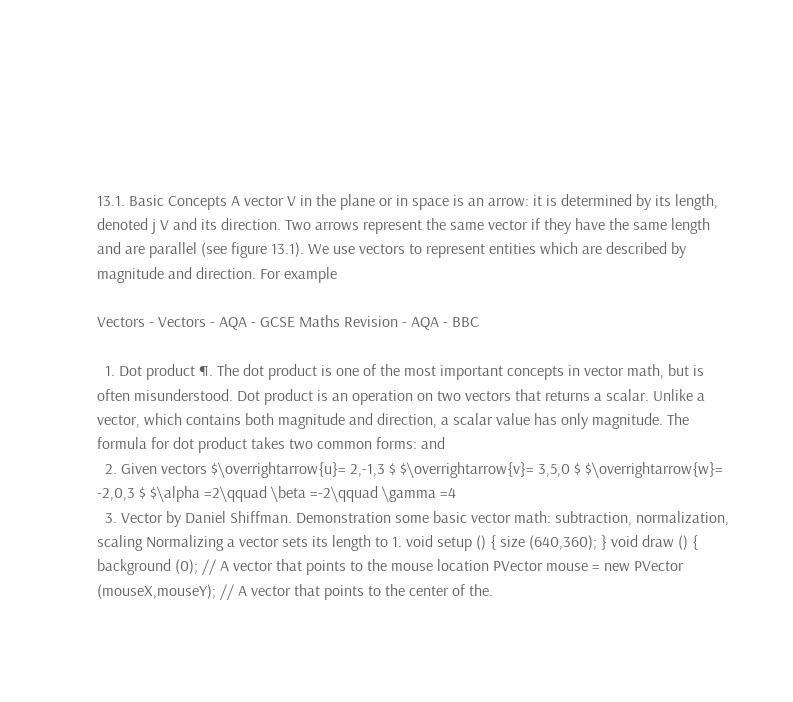13.1. Basic Concepts A vector V in the plane or in space is an arrow: it is determined by its length, denoted j V and its direction. Two arrows represent the same vector if they have the same length and are parallel (see figure 13.1). We use vectors to represent entities which are described by magnitude and direction. For example

Vectors - Vectors - AQA - GCSE Maths Revision - AQA - BBC

  1. Dot product ¶. The dot product is one of the most important concepts in vector math, but is often misunderstood. Dot product is an operation on two vectors that returns a scalar. Unlike a vector, which contains both magnitude and direction, a scalar value has only magnitude. The formula for dot product takes two common forms: and
  2. Given vectors $\overrightarrow{u}= 2,-1,3 $ $\overrightarrow{v}= 3,5,0 $ $\overrightarrow{w}= -2,0,3 $ $\alpha =2\qquad \beta =-2\qquad \gamma =4
  3. Vector by Daniel Shiffman. Demonstration some basic vector math: subtraction, normalization, scaling Normalizing a vector sets its length to 1. void setup () { size (640,360); } void draw () { background (0); // A vector that points to the mouse location PVector mouse = new PVector (mouseX,mouseY); // A vector that points to the center of the.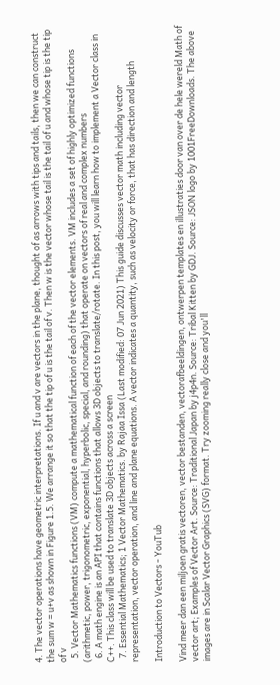4. The vector operations have geometric interpretations. If u and v are vectors in the plane, thought of as arrows with tips and tails, then we can construct the sum w = u+v as shown in Figure 1.5. We arrange it so that the tip of u is the tail of v. Then w is the vector whose tail is the tail of u and whose tip is the tip of v
  5. Vector Mathematics functions (VM) compute a mathematical function of each of the vector elements. VM includes a set of highly optimized functions (arithmetic, power, trigonometric, exponential, hyperbolic, special, and rounding) that operate on vectors of real and complex numbers
  6. A math engine is an API that contains functions that allows 3D objects to translate/rotate. In this post, you will learn how to implement a Vector class in C++. This class will be used to translate 3D objects across a screen
  7. Essential Mathematics; 1 Vector Mathematics. by Rajaa Issa (Last modified: 07 Jun 2021) This guide discusses vector math including vector representation, vector operation, and line and plane equations. A vector indicates a quantity, such as velocity or force, that has direction and length

Introduction to Vectors - YouTub

Vind meer dan een miljoen gratis vectoren, vector bestanden, vectorafbeeldingen, ontwerpen templates en illustraties door van over de hele wereld Math of vector art; Examples of Vector Art. Source: Traditional Japan by j4p4n. Source: Tribal Kitten by GDJ. Source: JSON logo by 1001FreeDownloads. The above images are in Scalar Vector Graphics (SVG) format. Try zooming really close and you'll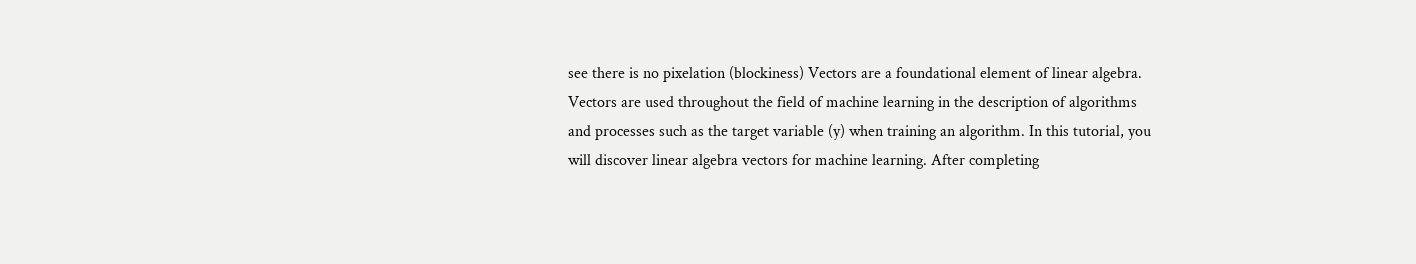see there is no pixelation (blockiness) Vectors are a foundational element of linear algebra. Vectors are used throughout the field of machine learning in the description of algorithms and processes such as the target variable (y) when training an algorithm. In this tutorial, you will discover linear algebra vectors for machine learning. After completing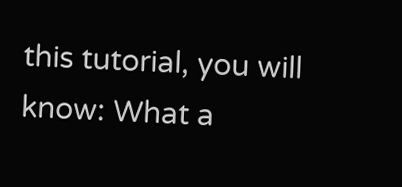this tutorial, you will know: What a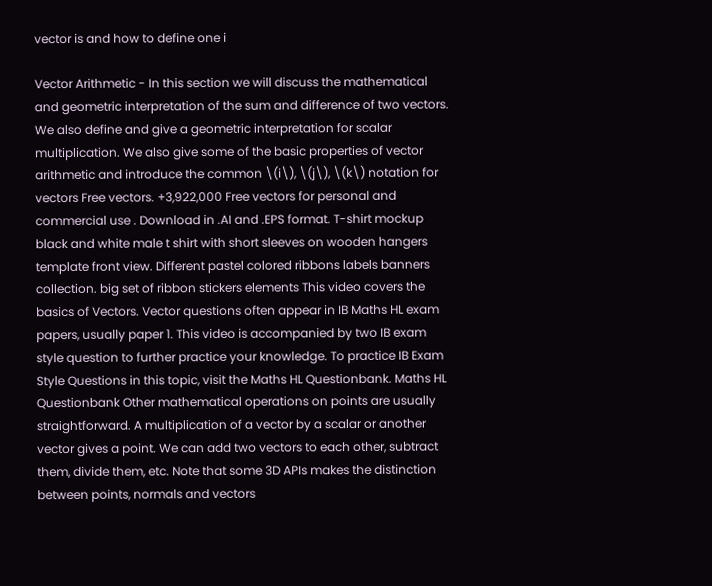vector is and how to define one i

Vector Arithmetic - In this section we will discuss the mathematical and geometric interpretation of the sum and difference of two vectors. We also define and give a geometric interpretation for scalar multiplication. We also give some of the basic properties of vector arithmetic and introduce the common \(i\), \(j\), \(k\) notation for vectors Free vectors. +3,922,000 Free vectors for personal and commercial use . Download in .AI and .EPS format. T-shirt mockup black and white male t shirt with short sleeves on wooden hangers template front view. Different pastel colored ribbons labels banners collection. big set of ribbon stickers elements This video covers the basics of Vectors. Vector questions often appear in IB Maths HL exam papers, usually paper 1. This video is accompanied by two IB exam style question to further practice your knowledge. To practice IB Exam Style Questions in this topic, visit the Maths HL Questionbank. Maths HL Questionbank Other mathematical operations on points are usually straightforward. A multiplication of a vector by a scalar or another vector gives a point. We can add two vectors to each other, subtract them, divide them, etc. Note that some 3D APIs makes the distinction between points, normals and vectors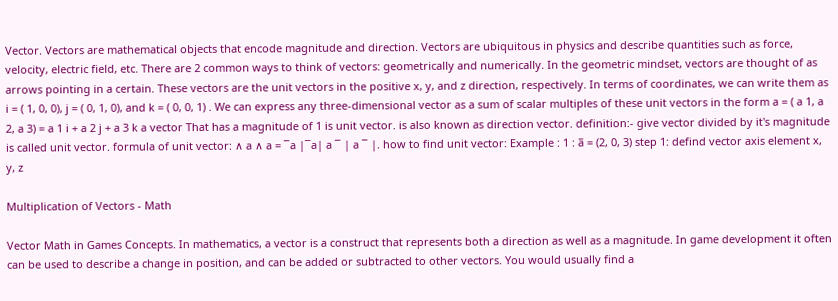Vector. Vectors are mathematical objects that encode magnitude and direction. Vectors are ubiquitous in physics and describe quantities such as force, velocity, electric field, etc. There are 2 common ways to think of vectors: geometrically and numerically. In the geometric mindset, vectors are thought of as arrows pointing in a certain. These vectors are the unit vectors in the positive x, y, and z direction, respectively. In terms of coordinates, we can write them as i = ( 1, 0, 0), j = ( 0, 1, 0), and k = ( 0, 0, 1) . We can express any three-dimensional vector as a sum of scalar multiples of these unit vectors in the form a = ( a 1, a 2, a 3) = a 1 i + a 2 j + a 3 k a vector That has a magnitude of 1 is unit vector. is also known as direction vector. definition:- give vector divided by it's magnitude is called unit vector. formula of unit vector: ∧ a ∧ a = ¯a |¯a| a ¯ | a ¯ |. how to find unit vector: Example : 1 : a̅ = (2, 0, 3) step 1: defind vector axis element x, y, z

Multiplication of Vectors - Math

Vector Math in Games Concepts. In mathematics, a vector is a construct that represents both a direction as well as a magnitude. In game development it often can be used to describe a change in position, and can be added or subtracted to other vectors. You would usually find a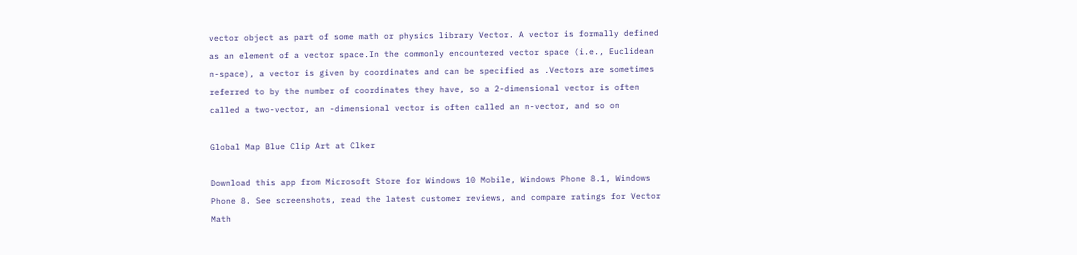vector object as part of some math or physics library Vector. A vector is formally defined as an element of a vector space.In the commonly encountered vector space (i.e., Euclidean n-space), a vector is given by coordinates and can be specified as .Vectors are sometimes referred to by the number of coordinates they have, so a 2-dimensional vector is often called a two-vector, an -dimensional vector is often called an n-vector, and so on

Global Map Blue Clip Art at Clker

Download this app from Microsoft Store for Windows 10 Mobile, Windows Phone 8.1, Windows Phone 8. See screenshots, read the latest customer reviews, and compare ratings for Vector Math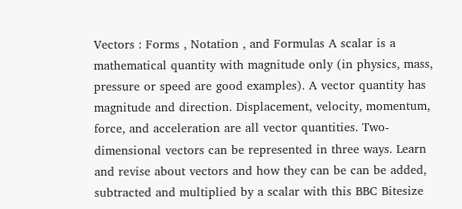Vectors : Forms , Notation , and Formulas A scalar is a mathematical quantity with magnitude only (in physics, mass, pressure or speed are good examples). A vector quantity has magnitude and direction. Displacement, velocity, momentum, force, and acceleration are all vector quantities. Two-dimensional vectors can be represented in three ways. Learn and revise about vectors and how they can be can be added, subtracted and multiplied by a scalar with this BBC Bitesize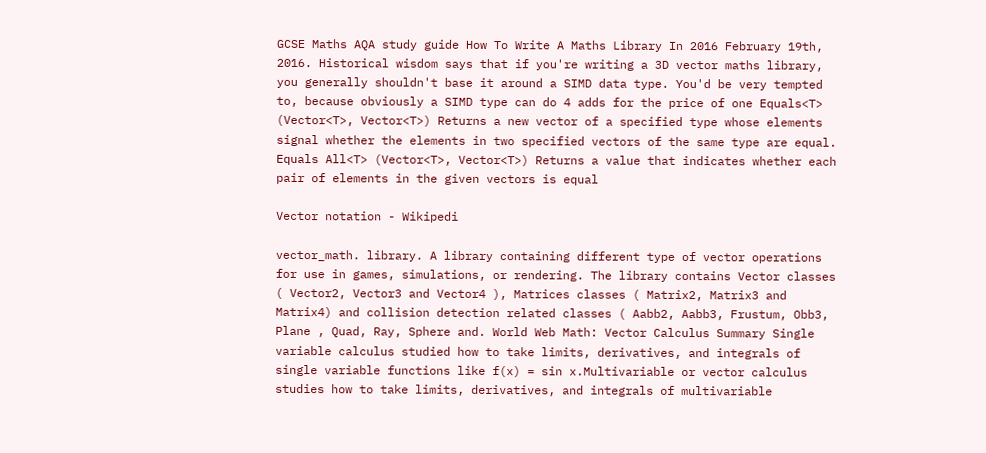GCSE Maths AQA study guide How To Write A Maths Library In 2016 February 19th, 2016. Historical wisdom says that if you're writing a 3D vector maths library, you generally shouldn't base it around a SIMD data type. You'd be very tempted to, because obviously a SIMD type can do 4 adds for the price of one Equals<T> (Vector<T>, Vector<T>) Returns a new vector of a specified type whose elements signal whether the elements in two specified vectors of the same type are equal. Equals All<T> (Vector<T>, Vector<T>) Returns a value that indicates whether each pair of elements in the given vectors is equal

Vector notation - Wikipedi

vector_math. library. A library containing different type of vector operations for use in games, simulations, or rendering. The library contains Vector classes ( Vector2, Vector3 and Vector4 ), Matrices classes ( Matrix2, Matrix3 and Matrix4) and collision detection related classes ( Aabb2, Aabb3, Frustum, Obb3, Plane , Quad, Ray, Sphere and. World Web Math: Vector Calculus Summary Single variable calculus studied how to take limits, derivatives, and integrals of single variable functions like f(x) = sin x.Multivariable or vector calculus studies how to take limits, derivatives, and integrals of multivariable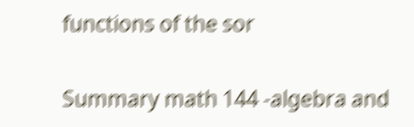functions of the sor

Summary math 144 -algebra and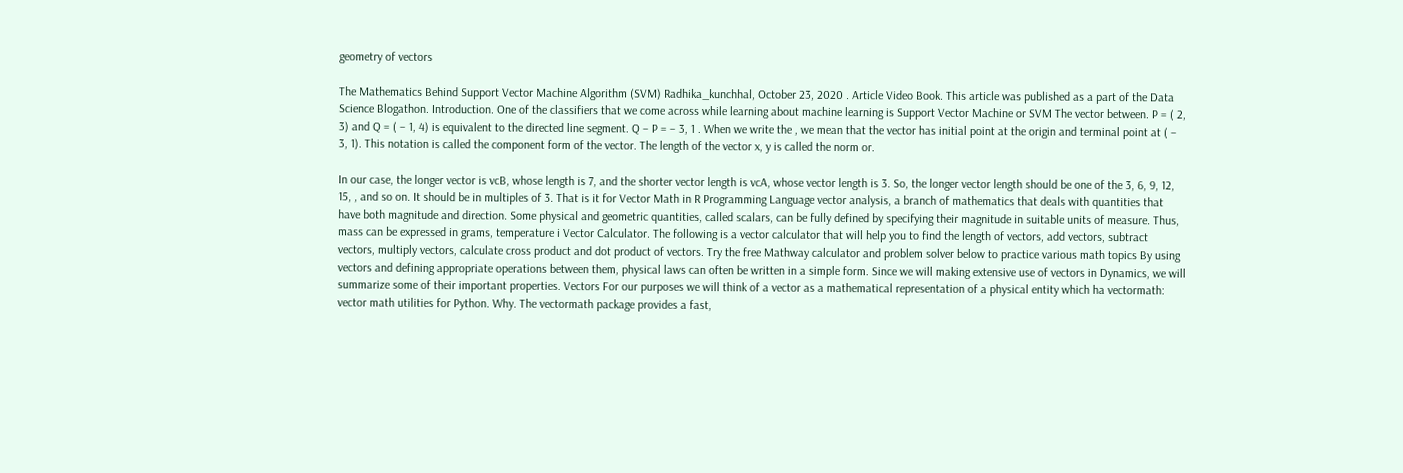geometry of vectors

The Mathematics Behind Support Vector Machine Algorithm (SVM) Radhika_kunchhal, October 23, 2020 . Article Video Book. This article was published as a part of the Data Science Blogathon. Introduction. One of the classifiers that we come across while learning about machine learning is Support Vector Machine or SVM The vector between. P = ( 2, 3) and Q = ( − 1, 4) is equivalent to the directed line segment. Q − P = − 3, 1 . When we write the , we mean that the vector has initial point at the origin and terminal point at ( − 3, 1). This notation is called the component form of the vector. The length of the vector x, y is called the norm or.

In our case, the longer vector is vcB, whose length is 7, and the shorter vector length is vcA, whose vector length is 3. So, the longer vector length should be one of the 3, 6, 9, 12, 15, , and so on. It should be in multiples of 3. That is it for Vector Math in R Programming Language vector analysis, a branch of mathematics that deals with quantities that have both magnitude and direction. Some physical and geometric quantities, called scalars, can be fully defined by specifying their magnitude in suitable units of measure. Thus, mass can be expressed in grams, temperature i Vector Calculator. The following is a vector calculator that will help you to find the length of vectors, add vectors, subtract vectors, multiply vectors, calculate cross product and dot product of vectors. Try the free Mathway calculator and problem solver below to practice various math topics By using vectors and defining appropriate operations between them, physical laws can often be written in a simple form. Since we will making extensive use of vectors in Dynamics, we will summarize some of their important properties. Vectors For our purposes we will think of a vector as a mathematical representation of a physical entity which ha vectormath: vector math utilities for Python. Why. The vectormath package provides a fast,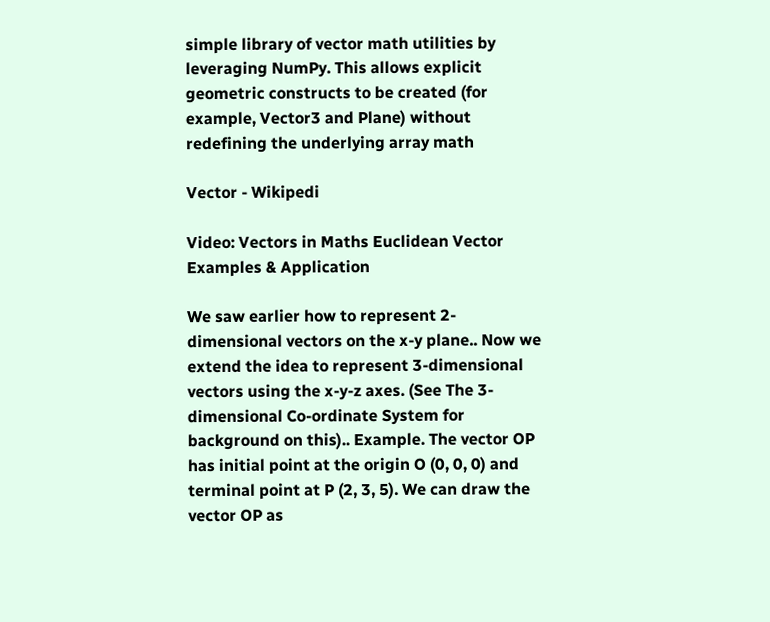simple library of vector math utilities by leveraging NumPy. This allows explicit geometric constructs to be created (for example, Vector3 and Plane) without redefining the underlying array math

Vector - Wikipedi

Video: Vectors in Maths Euclidean Vector Examples & Application

We saw earlier how to represent 2-dimensional vectors on the x-y plane.. Now we extend the idea to represent 3-dimensional vectors using the x-y-z axes. (See The 3-dimensional Co-ordinate System for background on this).. Example. The vector OP has initial point at the origin O (0, 0, 0) and terminal point at P (2, 3, 5). We can draw the vector OP as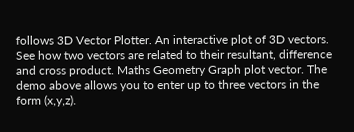follows 3D Vector Plotter. An interactive plot of 3D vectors. See how two vectors are related to their resultant, difference and cross product. Maths Geometry Graph plot vector. The demo above allows you to enter up to three vectors in the form (x,y,z).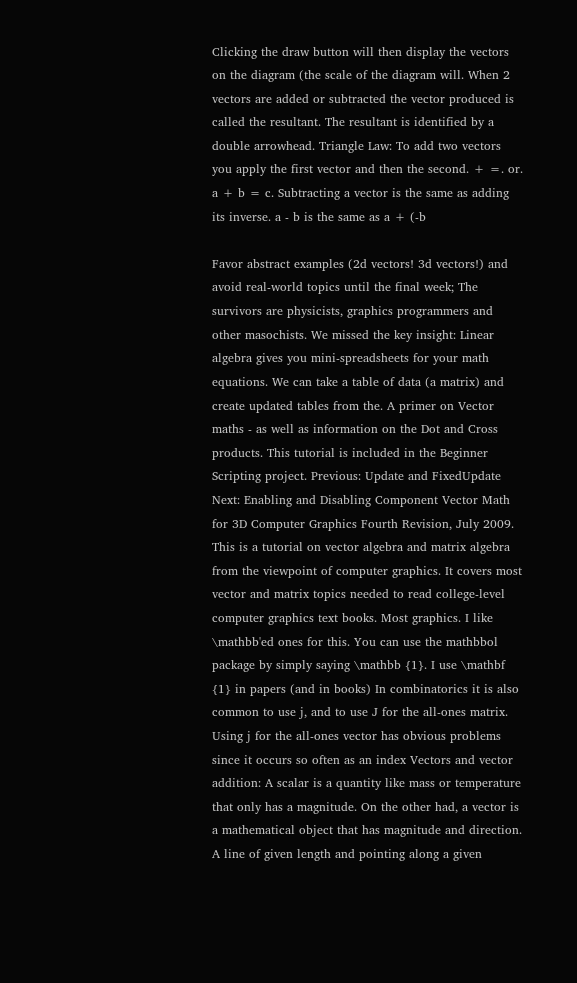Clicking the draw button will then display the vectors on the diagram (the scale of the diagram will. When 2 vectors are added or subtracted the vector produced is called the resultant. The resultant is identified by a double arrowhead. Triangle Law: To add two vectors you apply the first vector and then the second. + =. or. a + b = c. Subtracting a vector is the same as adding its inverse. a - b is the same as a + (-b

Favor abstract examples (2d vectors! 3d vectors!) and avoid real-world topics until the final week; The survivors are physicists, graphics programmers and other masochists. We missed the key insight: Linear algebra gives you mini-spreadsheets for your math equations. We can take a table of data (a matrix) and create updated tables from the. A primer on Vector maths - as well as information on the Dot and Cross products. This tutorial is included in the Beginner Scripting project. Previous: Update and FixedUpdate Next: Enabling and Disabling Component Vector Math for 3D Computer Graphics Fourth Revision, July 2009. This is a tutorial on vector algebra and matrix algebra from the viewpoint of computer graphics. It covers most vector and matrix topics needed to read college-level computer graphics text books. Most graphics. I like \mathbb'ed ones for this. You can use the mathbbol package by simply saying \mathbb {1}. I use \mathbf {1} in papers (and in books) In combinatorics it is also common to use j, and to use J for the all-ones matrix. Using j for the all-ones vector has obvious problems since it occurs so often as an index Vectors and vector addition: A scalar is a quantity like mass or temperature that only has a magnitude. On the other had, a vector is a mathematical object that has magnitude and direction. A line of given length and pointing along a given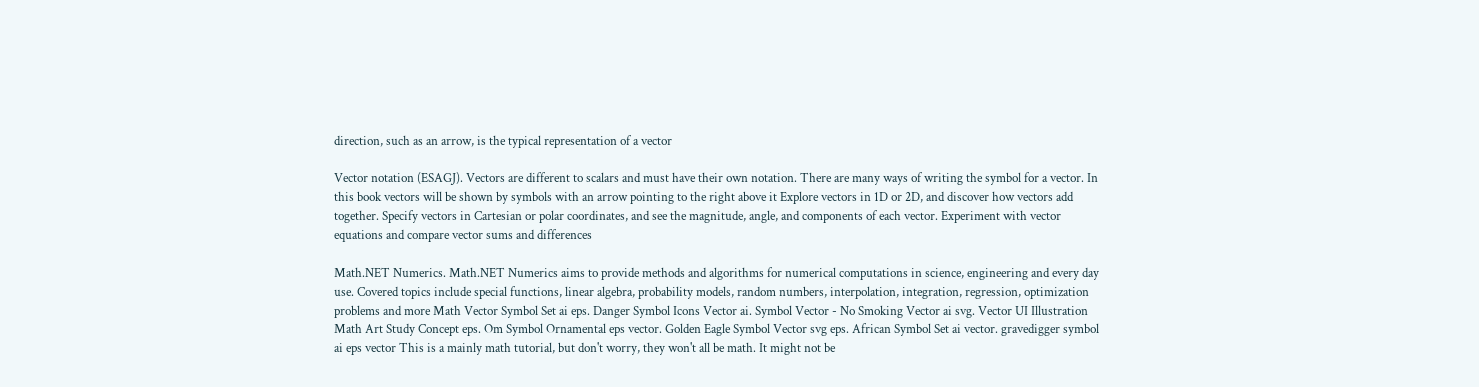direction, such as an arrow, is the typical representation of a vector

Vector notation (ESAGJ). Vectors are different to scalars and must have their own notation. There are many ways of writing the symbol for a vector. In this book vectors will be shown by symbols with an arrow pointing to the right above it Explore vectors in 1D or 2D, and discover how vectors add together. Specify vectors in Cartesian or polar coordinates, and see the magnitude, angle, and components of each vector. Experiment with vector equations and compare vector sums and differences

Math.NET Numerics. Math.NET Numerics aims to provide methods and algorithms for numerical computations in science, engineering and every day use. Covered topics include special functions, linear algebra, probability models, random numbers, interpolation, integration, regression, optimization problems and more Math Vector Symbol Set ai eps. Danger Symbol Icons Vector ai. Symbol Vector - No Smoking Vector ai svg. Vector UI Illustration Math Art Study Concept eps. Om Symbol Ornamental eps vector. Golden Eagle Symbol Vector svg eps. African Symbol Set ai vector. gravedigger symbol ai eps vector This is a mainly math tutorial, but don't worry, they won't all be math. It might not be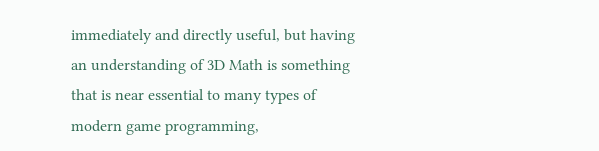immediately and directly useful, but having an understanding of 3D Math is something that is near essential to many types of modern game programming,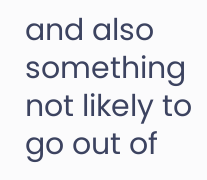and also something not likely to go out of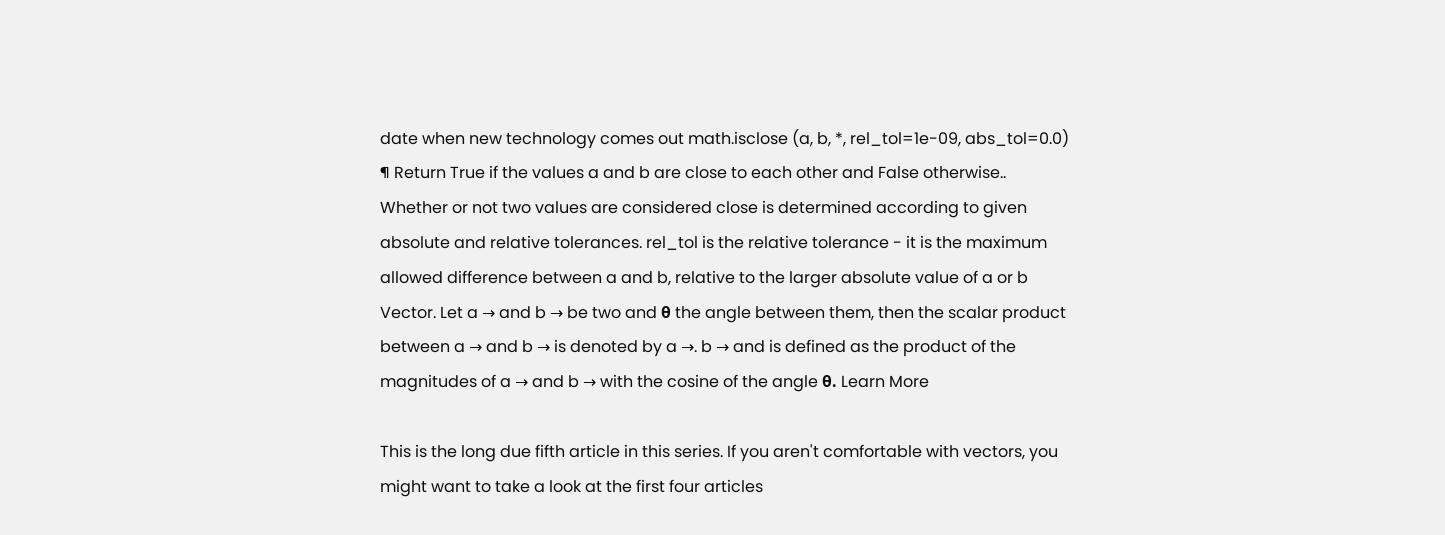date when new technology comes out math.isclose (a, b, *, rel_tol=1e-09, abs_tol=0.0) ¶ Return True if the values a and b are close to each other and False otherwise.. Whether or not two values are considered close is determined according to given absolute and relative tolerances. rel_tol is the relative tolerance - it is the maximum allowed difference between a and b, relative to the larger absolute value of a or b Vector. Let a → and b → be two and θ the angle between them, then the scalar product between a → and b → is denoted by a →. b → and is defined as the product of the magnitudes of a → and b → with the cosine of the angle θ. Learn More

This is the long due fifth article in this series. If you aren't comfortable with vectors, you might want to take a look at the first four articles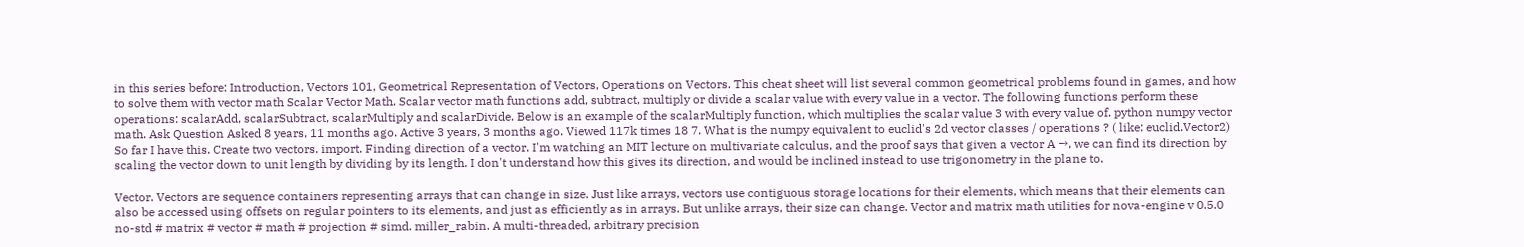in this series before: Introduction, Vectors 101, Geometrical Representation of Vectors, Operations on Vectors. This cheat sheet will list several common geometrical problems found in games, and how to solve them with vector math Scalar Vector Math. Scalar vector math functions add, subtract, multiply or divide a scalar value with every value in a vector. The following functions perform these operations: scalarAdd, scalarSubtract, scalarMultiply and scalarDivide. Below is an example of the scalarMultiply function, which multiplies the scalar value 3 with every value of. python numpy vector math. Ask Question Asked 8 years, 11 months ago. Active 3 years, 3 months ago. Viewed 117k times 18 7. What is the numpy equivalent to euclid's 2d vector classes / operations ? ( like: euclid.Vector2) So far I have this. Create two vectors. import. Finding direction of a vector. I'm watching an MIT lecture on multivariate calculus, and the proof says that given a vector A →, we can find its direction by scaling the vector down to unit length by dividing by its length. I don't understand how this gives its direction, and would be inclined instead to use trigonometry in the plane to.

Vector. Vectors are sequence containers representing arrays that can change in size. Just like arrays, vectors use contiguous storage locations for their elements, which means that their elements can also be accessed using offsets on regular pointers to its elements, and just as efficiently as in arrays. But unlike arrays, their size can change. Vector and matrix math utilities for nova-engine v 0.5.0 no-std # matrix # vector # math # projection # simd. miller_rabin. A multi-threaded, arbitrary precision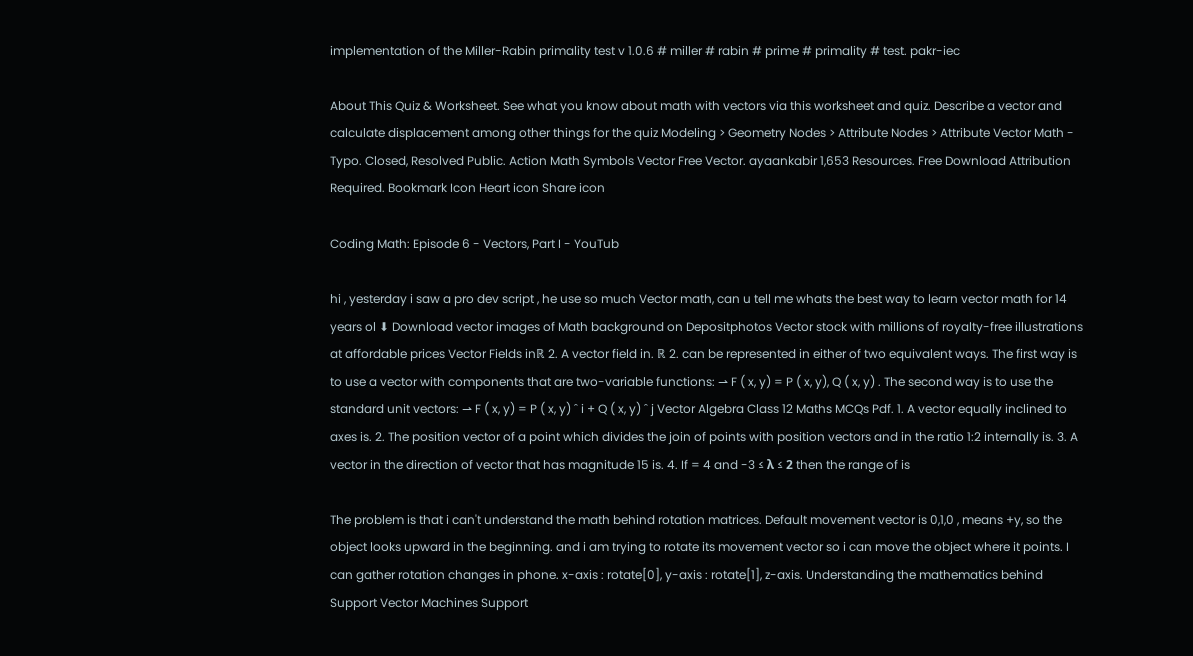implementation of the Miller-Rabin primality test v 1.0.6 # miller # rabin # prime # primality # test. pakr-iec

About This Quiz & Worksheet. See what you know about math with vectors via this worksheet and quiz. Describe a vector and calculate displacement among other things for the quiz Modeling > Geometry Nodes > Attribute Nodes > Attribute Vector Math - Typo. Closed, Resolved Public. Action Math Symbols Vector Free Vector. ayaankabir 1,653 Resources. Free Download Attribution Required. Bookmark Icon Heart icon Share icon

Coding Math: Episode 6 - Vectors, Part I - YouTub

hi , yesterday i saw a pro dev script , he use so much Vector math, can u tell me whats the best way to learn vector math for 14 years ol ⬇ Download vector images of Math background on Depositphotos Vector stock with millions of royalty-free illustrations at affordable prices Vector Fields inℝ 2. A vector field in. ℝ 2. can be represented in either of two equivalent ways. The first way is to use a vector with components that are two-variable functions: ⇀ F ( x, y) = P ( x, y), Q ( x, y) . The second way is to use the standard unit vectors: ⇀ F ( x, y) = P ( x, y) ˆ i + Q ( x, y) ˆ j Vector Algebra Class 12 Maths MCQs Pdf. 1. A vector equally inclined to axes is. 2. The position vector of a point which divides the join of points with position vectors and in the ratio 1:2 internally is. 3. A vector in the direction of vector that has magnitude 15 is. 4. If = 4 and -3 ≤ λ ≤ 2 then the range of is

The problem is that i can't understand the math behind rotation matrices. Default movement vector is 0,1,0 , means +y, so the object looks upward in the beginning. and i am trying to rotate its movement vector so i can move the object where it points. I can gather rotation changes in phone. x-axis : rotate[0], y-axis : rotate[1], z-axis. Understanding the mathematics behind Support Vector Machines Support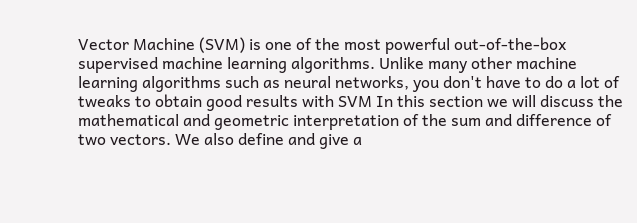Vector Machine (SVM) is one of the most powerful out-of-the-box supervised machine learning algorithms. Unlike many other machine learning algorithms such as neural networks, you don't have to do a lot of tweaks to obtain good results with SVM In this section we will discuss the mathematical and geometric interpretation of the sum and difference of two vectors. We also define and give a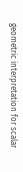geometric interpretation for scalar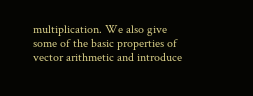multiplication. We also give some of the basic properties of vector arithmetic and introduce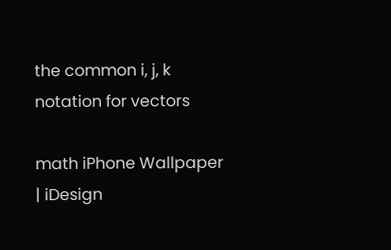the common i, j, k notation for vectors

math iPhone Wallpaper | iDesign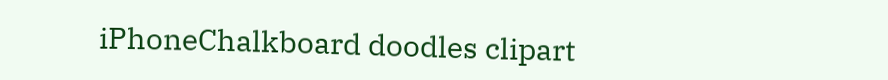iPhoneChalkboard doodles clipart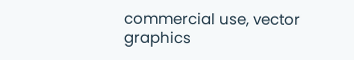commercial use, vector graphics